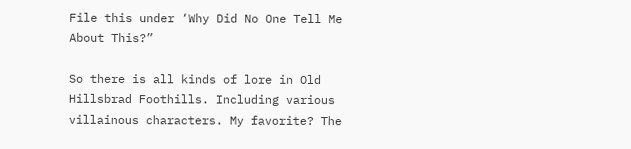File this under ‘Why Did No One Tell Me About This?”

So there is all kinds of lore in Old Hillsbrad Foothills. Including various villainous characters. My favorite? The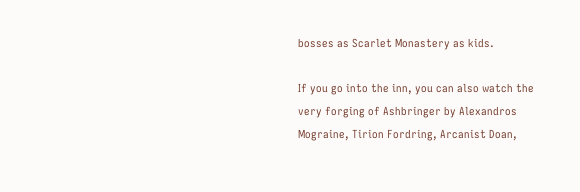bosses as Scarlet Monastery as kids.

If you go into the inn, you can also watch the very forging of Ashbringer by Alexandros Mograine, Tirion Fordring, Arcanist Doan,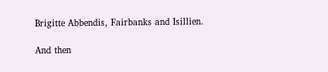Brigitte Abbendis, Fairbanks and Isillien.

And then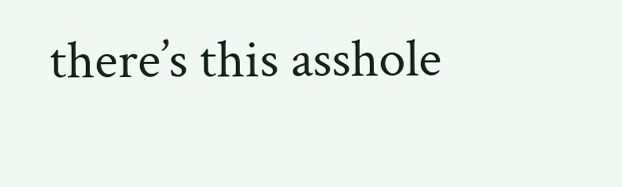there’s this asshole